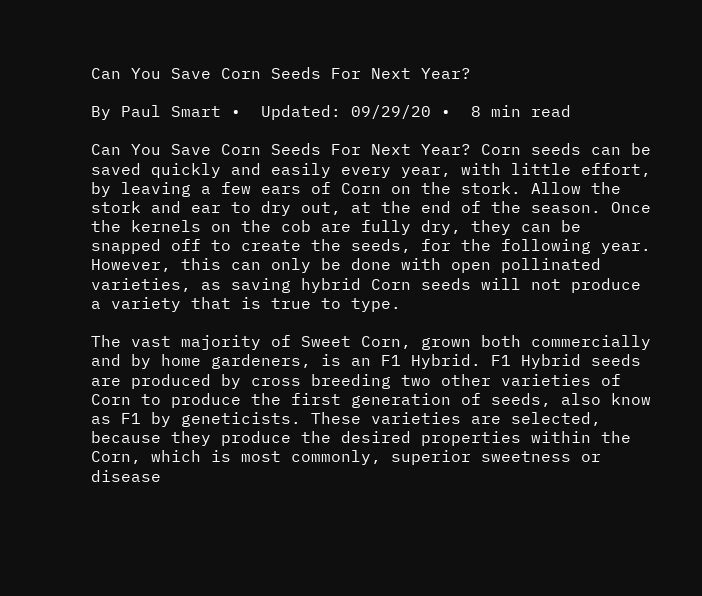Can You Save Corn Seeds For Next Year?

By Paul Smart •  Updated: 09/29/20 •  8 min read

Can You Save Corn Seeds For Next Year? Corn seeds can be saved quickly and easily every year, with little effort, by leaving a few ears of Corn on the stork. Allow the stork and ear to dry out, at the end of the season. Once the kernels on the cob are fully dry, they can be snapped off to create the seeds, for the following year. However, this can only be done with open pollinated varieties, as saving hybrid Corn seeds will not produce a variety that is true to type.

The vast majority of Sweet Corn, grown both commercially and by home gardeners, is an F1 Hybrid. F1 Hybrid seeds are produced by cross breeding two other varieties of Corn to produce the first generation of seeds, also know as F1 by geneticists. These varieties are selected, because they produce the desired properties within the Corn, which is most commonly, superior sweetness or disease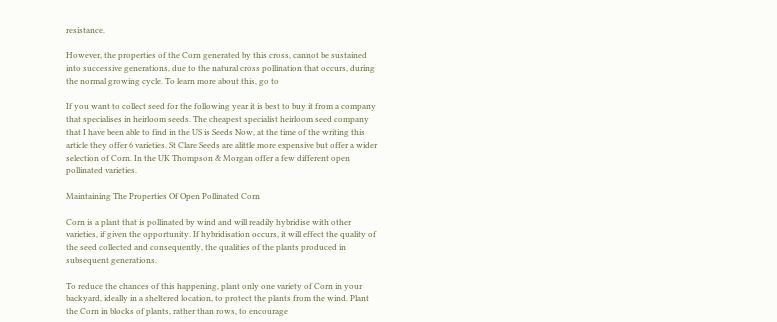resistance.

However, the properties of the Corn generated by this cross, cannot be sustained into successive generations, due to the natural cross pollination that occurs, during the normal growing cycle. To learn more about this, go to

If you want to collect seed for the following year it is best to buy it from a company that specialises in heirloom seeds. The cheapest specialist heirloom seed company that I have been able to find in the US is Seeds Now, at the time of the writing this article they offer 6 varieties. St Clare Seeds are alittle more expensive but offer a wider selection of Corn. In the UK Thompson & Morgan offer a few different open pollinated varieties.

Maintaining The Properties Of Open Pollinated Corn

Corn is a plant that is pollinated by wind and will readily hybridise with other varieties, if given the opportunity. If hybridisation occurs, it will effect the quality of the seed collected and consequently, the qualities of the plants produced in subsequent generations.

To reduce the chances of this happening, plant only one variety of Corn in your backyard, ideally in a sheltered location, to protect the plants from the wind. Plant the Corn in blocks of plants, rather than rows, to encourage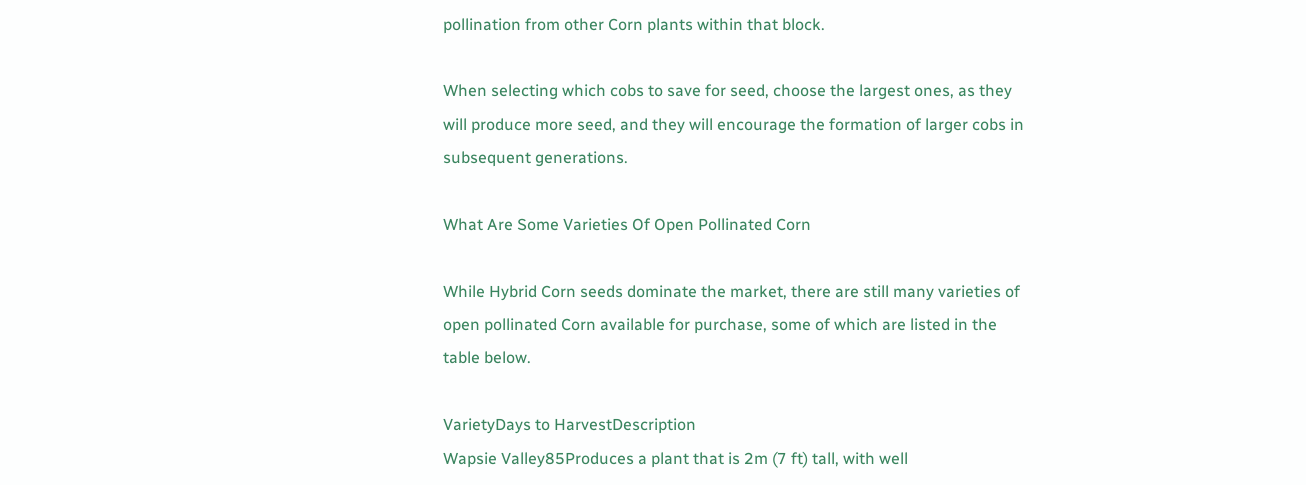pollination from other Corn plants within that block.

When selecting which cobs to save for seed, choose the largest ones, as they will produce more seed, and they will encourage the formation of larger cobs in subsequent generations.

What Are Some Varieties Of Open Pollinated Corn

While Hybrid Corn seeds dominate the market, there are still many varieties of open pollinated Corn available for purchase, some of which are listed in the table below.

VarietyDays to HarvestDescription
Wapsie Valley85Produces a plant that is 2m (7 ft) tall, with well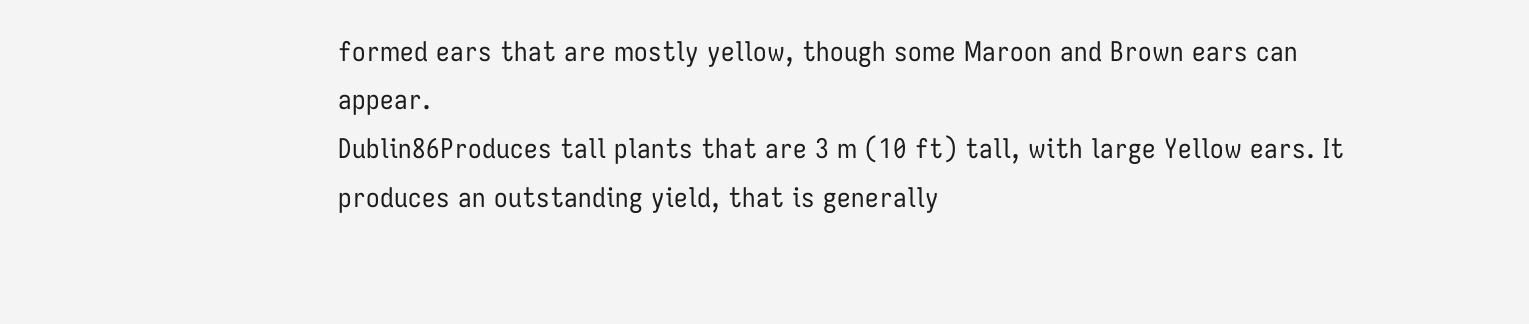formed ears that are mostly yellow, though some Maroon and Brown ears can appear.
Dublin86Produces tall plants that are 3 m (10 ft) tall, with large Yellow ears. It produces an outstanding yield, that is generally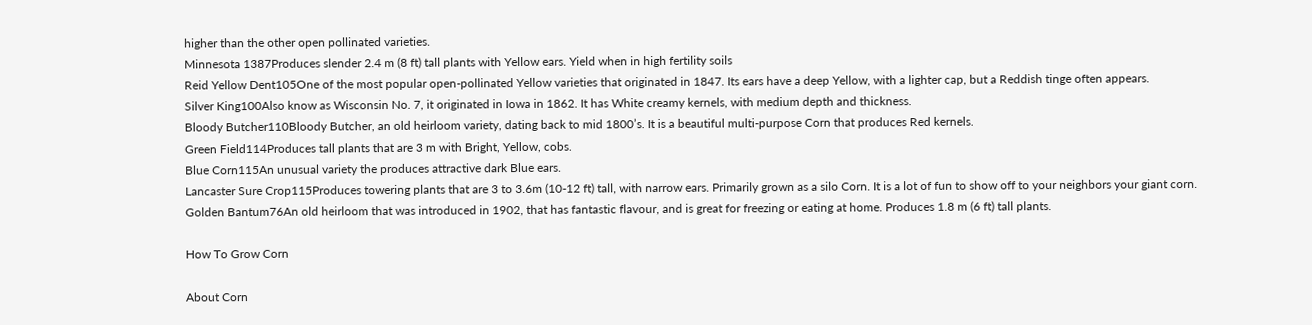higher than the other open pollinated varieties.
Minnesota 1387Produces slender 2.4 m (8 ft) tall plants with Yellow ears. Yield when in high fertility soils
Reid Yellow Dent105One of the most popular open-pollinated Yellow varieties that originated in 1847. Its ears have a deep Yellow, with a lighter cap, but a Reddish tinge often appears.
Silver King100Also know as Wisconsin No. 7, it originated in Iowa in 1862. It has White creamy kernels, with medium depth and thickness.
Bloody Butcher110Bloody Butcher, an old heirloom variety, dating back to mid 1800’s. It is a beautiful multi-purpose Corn that produces Red kernels.
Green Field114Produces tall plants that are 3 m with Bright, Yellow, cobs.
Blue Corn115An unusual variety the produces attractive dark Blue ears.
Lancaster Sure Crop115Produces towering plants that are 3 to 3.6m (10-12 ft) tall, with narrow ears. Primarily grown as a silo Corn. It is a lot of fun to show off to your neighbors your giant corn.
Golden Bantum76An old heirloom that was introduced in 1902, that has fantastic flavour, and is great for freezing or eating at home. Produces 1.8 m (6 ft) tall plants.

How To Grow Corn

About Corn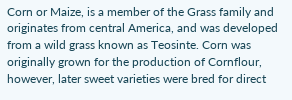Corn or Maize, is a member of the Grass family and originates from central America, and was developed from a wild grass known as Teosinte. Corn was originally grown for the production of Cornflour, however, later sweet varieties were bred for direct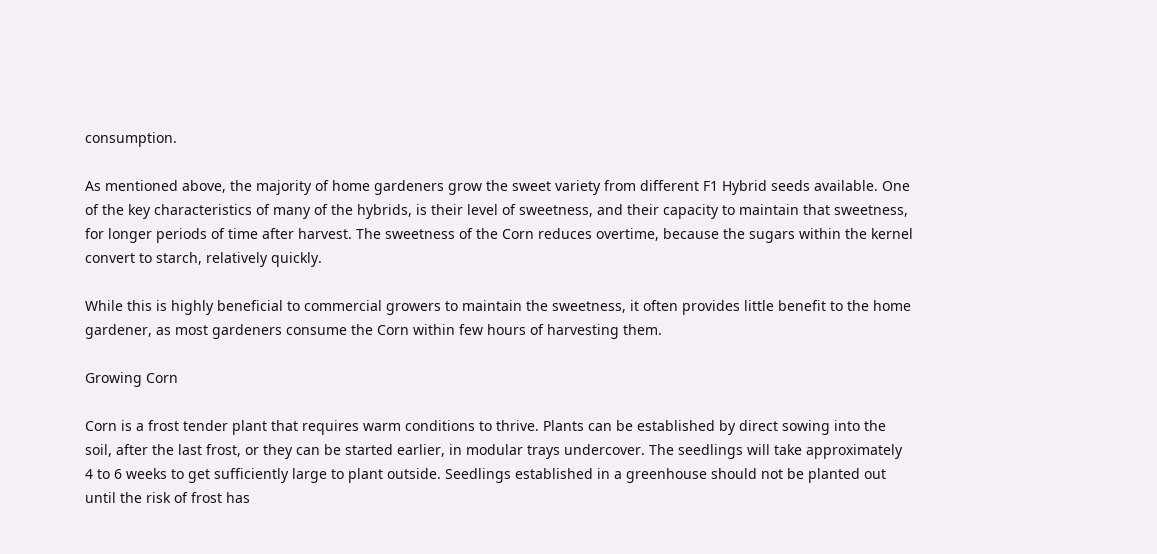consumption.

As mentioned above, the majority of home gardeners grow the sweet variety from different F1 Hybrid seeds available. One of the key characteristics of many of the hybrids, is their level of sweetness, and their capacity to maintain that sweetness, for longer periods of time after harvest. The sweetness of the Corn reduces overtime, because the sugars within the kernel convert to starch, relatively quickly.

While this is highly beneficial to commercial growers to maintain the sweetness, it often provides little benefit to the home gardener, as most gardeners consume the Corn within few hours of harvesting them.

Growing Corn

Corn is a frost tender plant that requires warm conditions to thrive. Plants can be established by direct sowing into the soil, after the last frost, or they can be started earlier, in modular trays undercover. The seedlings will take approximately 4 to 6 weeks to get sufficiently large to plant outside. Seedlings established in a greenhouse should not be planted out until the risk of frost has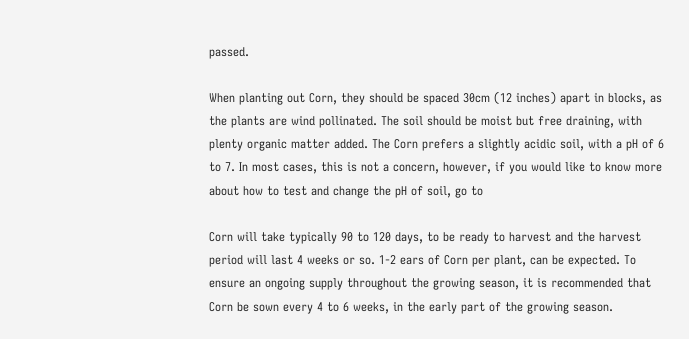passed.

When planting out Corn, they should be spaced 30cm (12 inches) apart in blocks, as the plants are wind pollinated. The soil should be moist but free draining, with plenty organic matter added. The Corn prefers a slightly acidic soil, with a pH of 6 to 7. In most cases, this is not a concern, however, if you would like to know more about how to test and change the pH of soil, go to

Corn will take typically 90 to 120 days, to be ready to harvest and the harvest period will last 4 weeks or so. 1-2 ears of Corn per plant, can be expected. To ensure an ongoing supply throughout the growing season, it is recommended that Corn be sown every 4 to 6 weeks, in the early part of the growing season.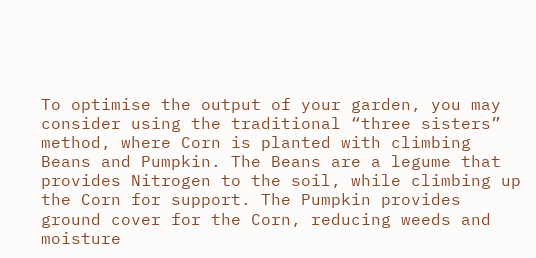To optimise the output of your garden, you may consider using the traditional “three sisters” method, where Corn is planted with climbing Beans and Pumpkin. The Beans are a legume that provides Nitrogen to the soil, while climbing up the Corn for support. The Pumpkin provides ground cover for the Corn, reducing weeds and moisture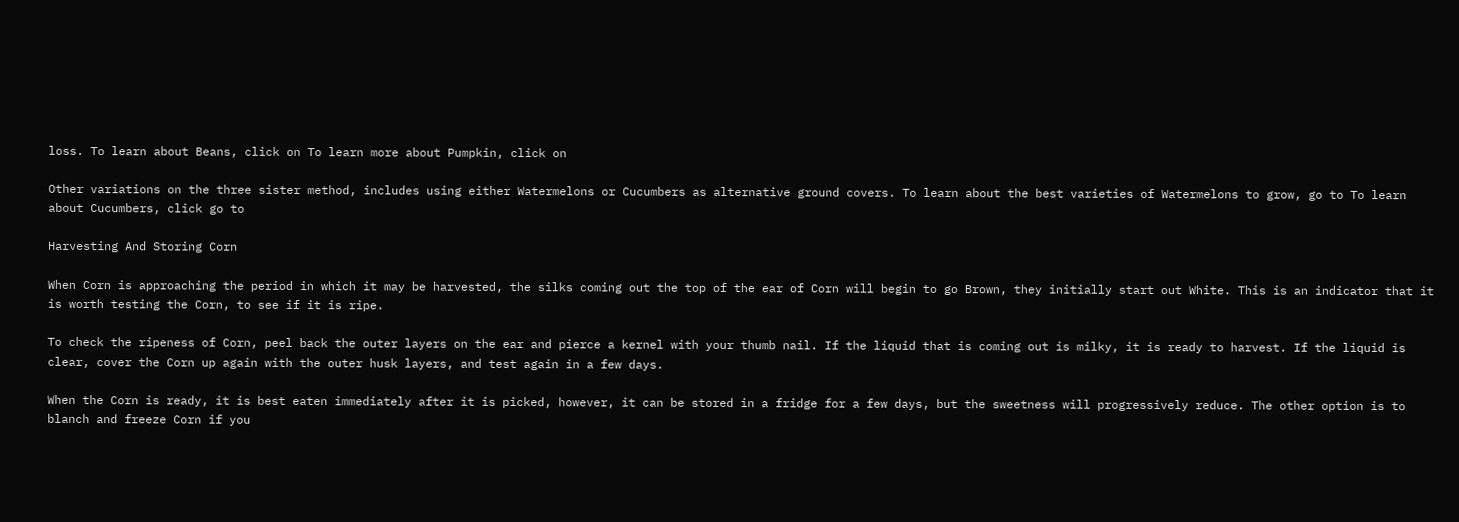loss. To learn about Beans, click on To learn more about Pumpkin, click on

Other variations on the three sister method, includes using either Watermelons or Cucumbers as alternative ground covers. To learn about the best varieties of Watermelons to grow, go to To learn about Cucumbers, click go to

Harvesting And Storing Corn

When Corn is approaching the period in which it may be harvested, the silks coming out the top of the ear of Corn will begin to go Brown, they initially start out White. This is an indicator that it is worth testing the Corn, to see if it is ripe.

To check the ripeness of Corn, peel back the outer layers on the ear and pierce a kernel with your thumb nail. If the liquid that is coming out is milky, it is ready to harvest. If the liquid is clear, cover the Corn up again with the outer husk layers, and test again in a few days.

When the Corn is ready, it is best eaten immediately after it is picked, however, it can be stored in a fridge for a few days, but the sweetness will progressively reduce. The other option is to blanch and freeze Corn if you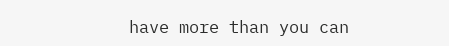have more than you can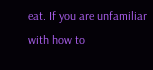eat. If you are unfamiliar with how to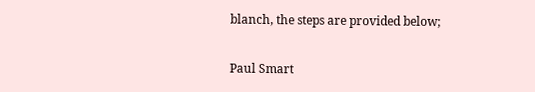blanch, the steps are provided below;

Paul Smart